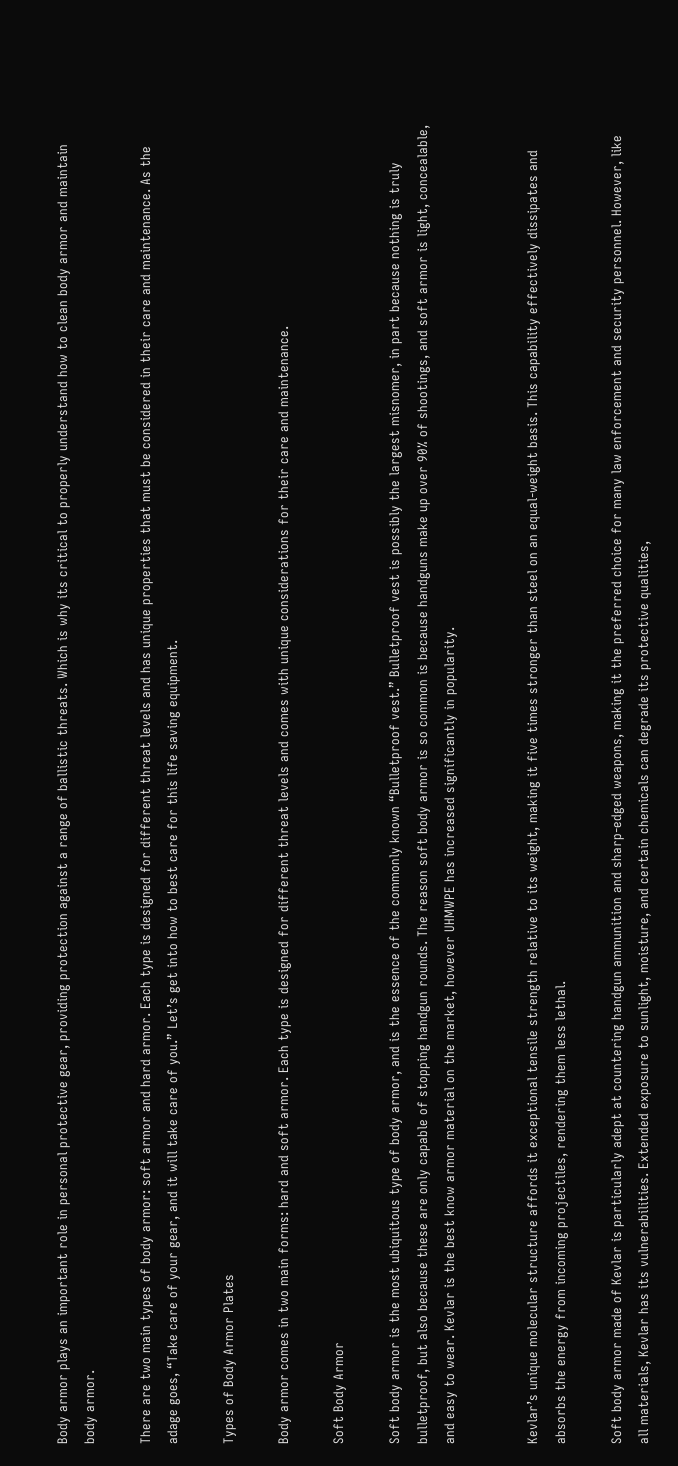Body armor plays an important role in personal protective gear, providing protection against a range of ballistic threats. Which is why its critical to properly understand how to clean body armor and maintain body armor.

There are two main types of body armor: soft armor and hard armor. Each type is designed for different threat levels and has unique properties that must be considered in their care and maintenance. As the adage goes, “Take care of your gear, and it will take care of you.” Let’s get into how to best care for this life saving equipment.

Types of Body Armor Plates

Body armor comes in two main forms: hard and soft armor. Each type is designed for different threat levels and comes with unique considerations for their care and maintenance.

Soft Body Armor

Soft body armor is the most ubiquitous type of body armor, and is the essence of the commonly known “Bulletproof vest.” Bulletproof vest is possibly the largest misnomer, in part because nothing is truly bulletproof, but also because these are only capable of stopping handgun rounds. The reason soft body armor is so common is because handguns make up over 90% of shootings, and soft armor is light, concealable, and easy to wear. Kevlar is the best know armor material on the market, however UHMWPE has increased significantly in popularity.


Kevlar’s unique molecular structure affords it exceptional tensile strength relative to its weight, making it five times stronger than steel on an equal-weight basis. This capability effectively dissipates and absorbs the energy from incoming projectiles, rendering them less lethal.

Soft body armor made of Kevlar is particularly adept at countering handgun ammunition and sharp-edged weapons, making it the preferred choice for many law enforcement and security personnel. However, like all materials, Kevlar has its vulnerabilities. Extended exposure to sunlight, moisture, and certain chemicals can degrade its protective qualities,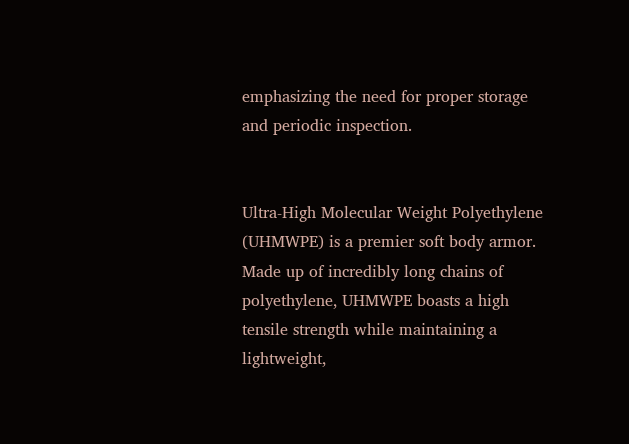emphasizing the need for proper storage and periodic inspection.


Ultra-High Molecular Weight Polyethylene (UHMWPE) is a premier soft body armor. Made up of incredibly long chains of polyethylene, UHMWPE boasts a high tensile strength while maintaining a lightweight,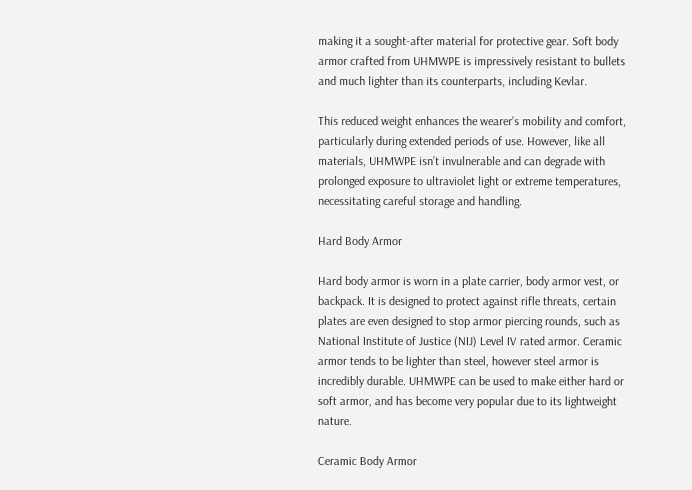making it a sought-after material for protective gear. Soft body armor crafted from UHMWPE is impressively resistant to bullets and much lighter than its counterparts, including Kevlar.

This reduced weight enhances the wearer’s mobility and comfort, particularly during extended periods of use. However, like all materials, UHMWPE isn’t invulnerable and can degrade with prolonged exposure to ultraviolet light or extreme temperatures, necessitating careful storage and handling.

Hard Body Armor

Hard body armor is worn in a plate carrier, body armor vest, or backpack. It is designed to protect against rifle threats, certain plates are even designed to stop armor piercing rounds, such as National Institute of Justice (NIJ) Level IV rated armor. Ceramic armor tends to be lighter than steel, however steel armor is incredibly durable. UHMWPE can be used to make either hard or soft armor, and has become very popular due to its lightweight nature.

Ceramic Body Armor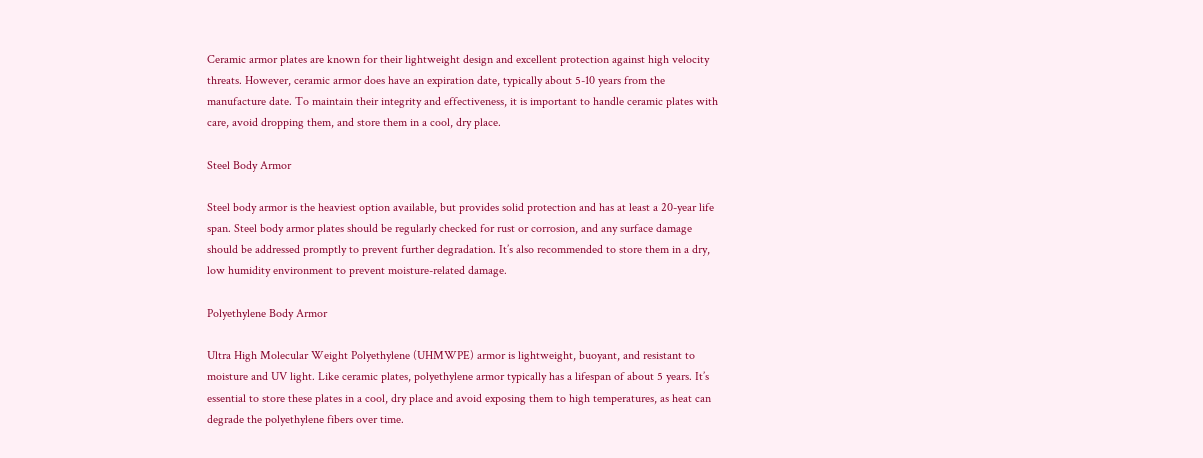Ceramic armor plates are known for their lightweight design and excellent protection against high velocity threats. However, ceramic armor does have an expiration date, typically about 5-10 years from the manufacture date. To maintain their integrity and effectiveness, it is important to handle ceramic plates with care, avoid dropping them, and store them in a cool, dry place.

Steel Body Armor

Steel body armor is the heaviest option available, but provides solid protection and has at least a 20-year life span. Steel body armor plates should be regularly checked for rust or corrosion, and any surface damage should be addressed promptly to prevent further degradation. It’s also recommended to store them in a dry, low humidity environment to prevent moisture-related damage.

Polyethylene Body Armor

Ultra High Molecular Weight Polyethylene (UHMWPE) armor is lightweight, buoyant, and resistant to moisture and UV light. Like ceramic plates, polyethylene armor typically has a lifespan of about 5 years. It’s essential to store these plates in a cool, dry place and avoid exposing them to high temperatures, as heat can degrade the polyethylene fibers over time.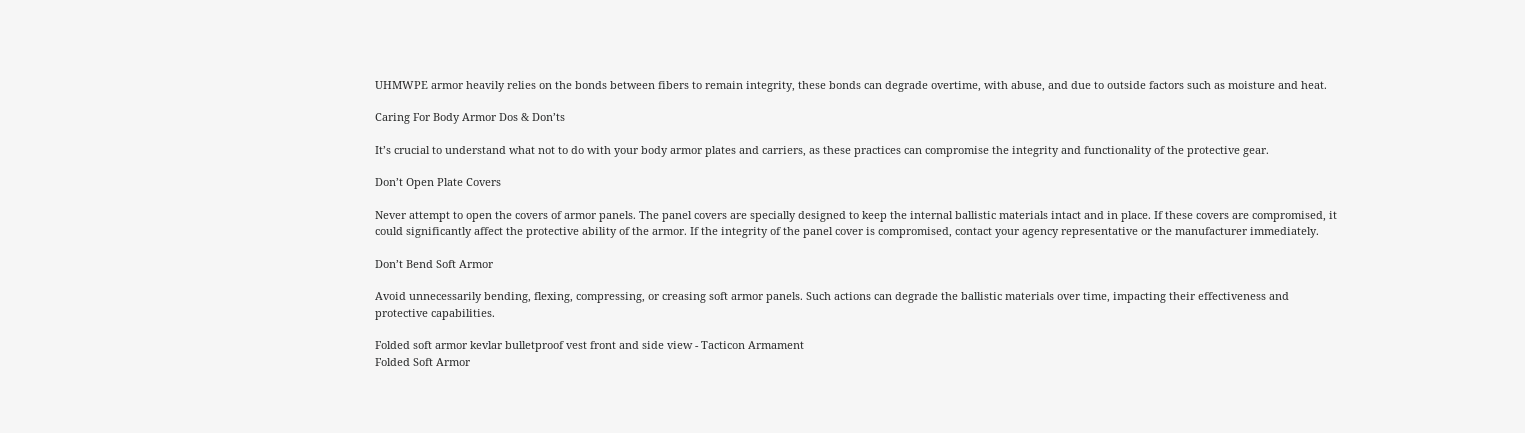UHMWPE armor heavily relies on the bonds between fibers to remain integrity, these bonds can degrade overtime, with abuse, and due to outside factors such as moisture and heat.

Caring For Body Armor Dos & Don’ts

It’s crucial to understand what not to do with your body armor plates and carriers, as these practices can compromise the integrity and functionality of the protective gear.

Don’t Open Plate Covers

Never attempt to open the covers of armor panels. The panel covers are specially designed to keep the internal ballistic materials intact and in place. If these covers are compromised, it could significantly affect the protective ability of the armor. If the integrity of the panel cover is compromised, contact your agency representative or the manufacturer immediately.

Don’t Bend Soft Armor

Avoid unnecessarily bending, flexing, compressing, or creasing soft armor panels. Such actions can degrade the ballistic materials over time, impacting their effectiveness and protective capabilities.

Folded soft armor kevlar bulletproof vest front and side view - Tacticon Armament
Folded Soft Armor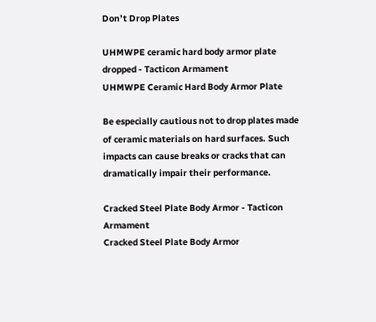Don’t Drop Plates

UHMWPE ceramic hard body armor plate dropped - Tacticon Armament
UHMWPE Ceramic Hard Body Armor Plate

Be especially cautious not to drop plates made of ceramic materials on hard surfaces. Such impacts can cause breaks or cracks that can dramatically impair their performance.

Cracked Steel Plate Body Armor - Tacticon Armament
Cracked Steel Plate Body Armor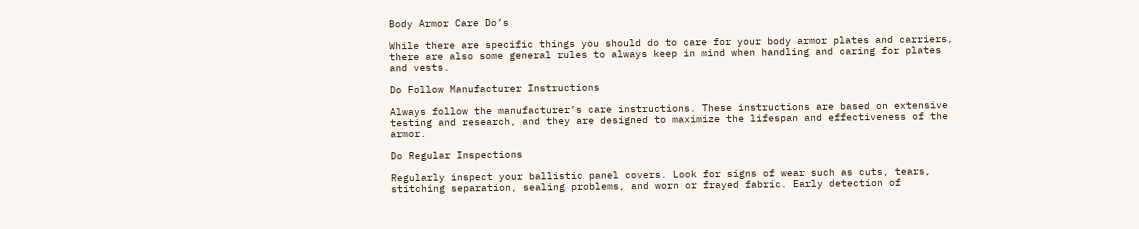Body Armor Care Do’s

While there are specific things you should do to care for your body armor plates and carriers, there are also some general rules to always keep in mind when handling and caring for plates and vests.

Do Follow Manufacturer Instructions

Always follow the manufacturer’s care instructions. These instructions are based on extensive testing and research, and they are designed to maximize the lifespan and effectiveness of the armor.

Do Regular Inspections

Regularly inspect your ballistic panel covers. Look for signs of wear such as cuts, tears, stitching separation, sealing problems, and worn or frayed fabric. Early detection of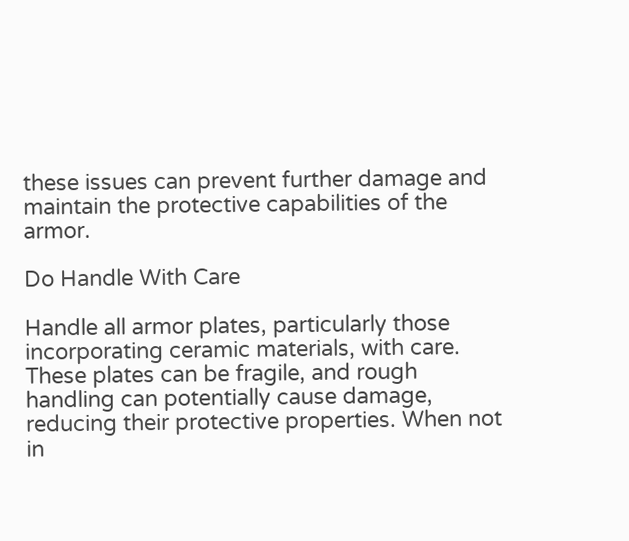these issues can prevent further damage and maintain the protective capabilities of the armor.

Do Handle With Care

Handle all armor plates, particularly those incorporating ceramic materials, with care. These plates can be fragile, and rough handling can potentially cause damage, reducing their protective properties. When not in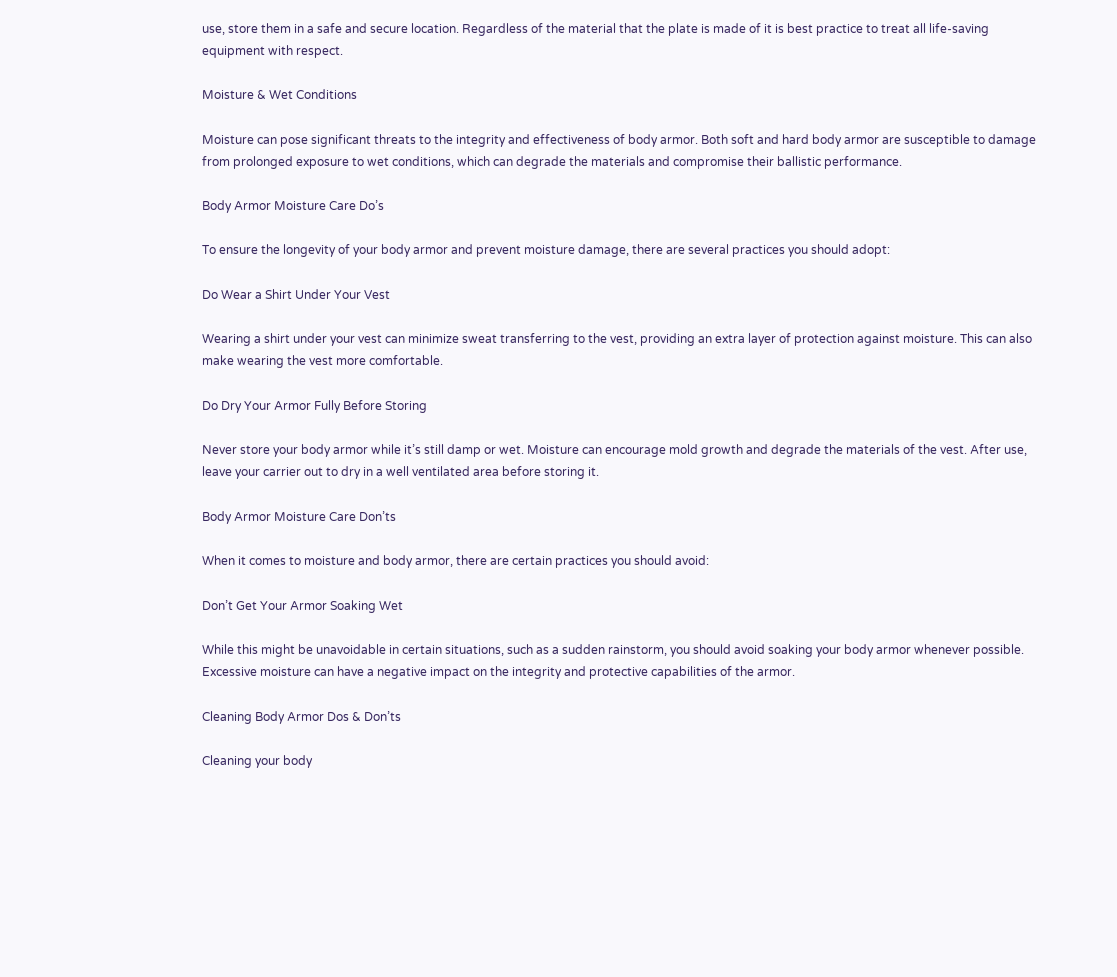use, store them in a safe and secure location. Regardless of the material that the plate is made of it is best practice to treat all life-saving equipment with respect.

Moisture & Wet Conditions

Moisture can pose significant threats to the integrity and effectiveness of body armor. Both soft and hard body armor are susceptible to damage from prolonged exposure to wet conditions, which can degrade the materials and compromise their ballistic performance.

Body Armor Moisture Care Do’s

To ensure the longevity of your body armor and prevent moisture damage, there are several practices you should adopt:

Do Wear a Shirt Under Your Vest

Wearing a shirt under your vest can minimize sweat transferring to the vest, providing an extra layer of protection against moisture. This can also make wearing the vest more comfortable.

Do Dry Your Armor Fully Before Storing

Never store your body armor while it’s still damp or wet. Moisture can encourage mold growth and degrade the materials of the vest. After use, leave your carrier out to dry in a well ventilated area before storing it.

Body Armor Moisture Care Don’ts

When it comes to moisture and body armor, there are certain practices you should avoid:

Don’t Get Your Armor Soaking Wet

While this might be unavoidable in certain situations, such as a sudden rainstorm, you should avoid soaking your body armor whenever possible. Excessive moisture can have a negative impact on the integrity and protective capabilities of the armor.

Cleaning Body Armor Dos & Don’ts

Cleaning your body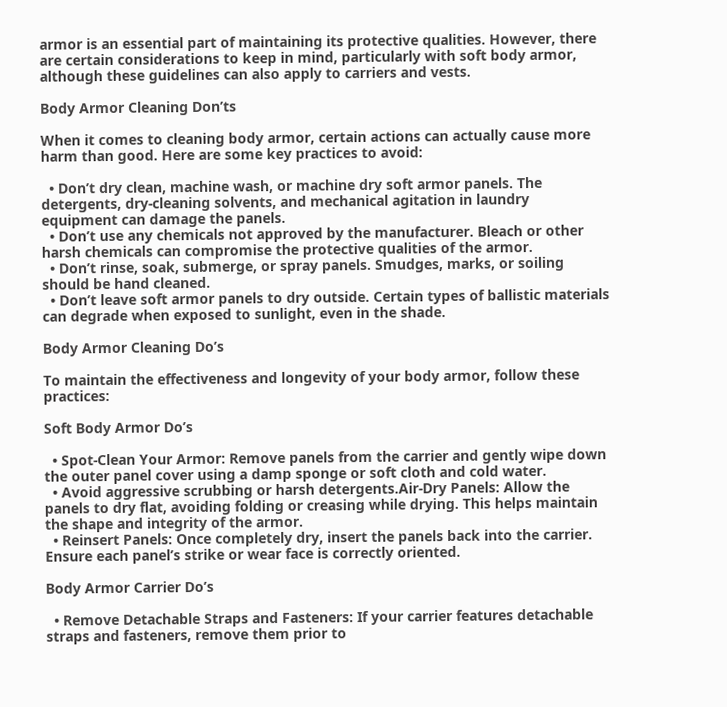armor is an essential part of maintaining its protective qualities. However, there are certain considerations to keep in mind, particularly with soft body armor, although these guidelines can also apply to carriers and vests.

Body Armor Cleaning Don’ts

When it comes to cleaning body armor, certain actions can actually cause more harm than good. Here are some key practices to avoid:

  • Don’t dry clean, machine wash, or machine dry soft armor panels. The detergents, dry-cleaning solvents, and mechanical agitation in laundry equipment can damage the panels.
  • Don’t use any chemicals not approved by the manufacturer. Bleach or other harsh chemicals can compromise the protective qualities of the armor.
  • Don’t rinse, soak, submerge, or spray panels. Smudges, marks, or soiling should be hand cleaned.
  • Don’t leave soft armor panels to dry outside. Certain types of ballistic materials can degrade when exposed to sunlight, even in the shade.

Body Armor Cleaning Do’s

To maintain the effectiveness and longevity of your body armor, follow these practices:

Soft Body Armor Do’s

  • Spot-Clean Your Armor: Remove panels from the carrier and gently wipe down the outer panel cover using a damp sponge or soft cloth and cold water.
  • Avoid aggressive scrubbing or harsh detergents.Air-Dry Panels: Allow the panels to dry flat, avoiding folding or creasing while drying. This helps maintain the shape and integrity of the armor.
  • Reinsert Panels: Once completely dry, insert the panels back into the carrier. Ensure each panel’s strike or wear face is correctly oriented.

Body Armor Carrier Do’s

  • Remove Detachable Straps and Fasteners: If your carrier features detachable straps and fasteners, remove them prior to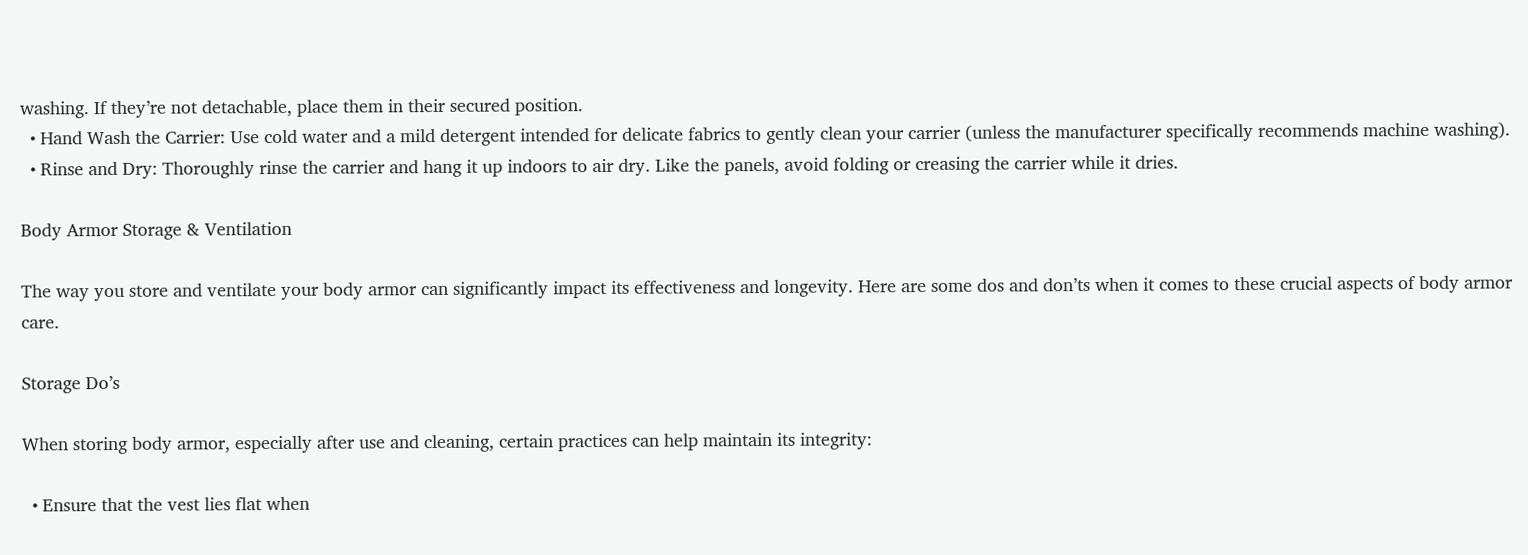washing. If they’re not detachable, place them in their secured position.
  • Hand Wash the Carrier: Use cold water and a mild detergent intended for delicate fabrics to gently clean your carrier (unless the manufacturer specifically recommends machine washing).
  • Rinse and Dry: Thoroughly rinse the carrier and hang it up indoors to air dry. Like the panels, avoid folding or creasing the carrier while it dries.

Body Armor Storage & Ventilation

The way you store and ventilate your body armor can significantly impact its effectiveness and longevity. Here are some dos and don’ts when it comes to these crucial aspects of body armor care.

Storage Do’s

When storing body armor, especially after use and cleaning, certain practices can help maintain its integrity:

  • Ensure that the vest lies flat when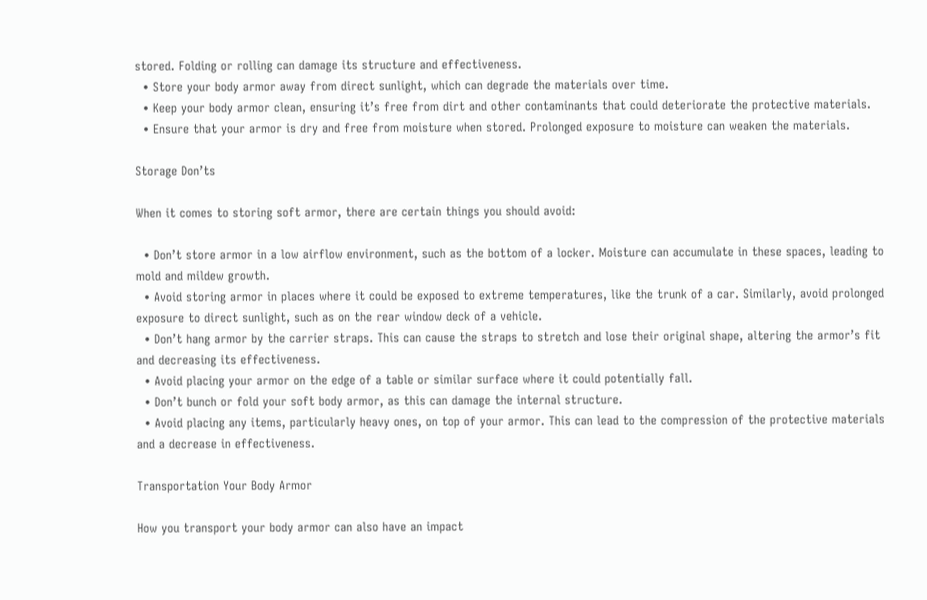stored. Folding or rolling can damage its structure and effectiveness.
  • Store your body armor away from direct sunlight, which can degrade the materials over time.
  • Keep your body armor clean, ensuring it’s free from dirt and other contaminants that could deteriorate the protective materials.
  • Ensure that your armor is dry and free from moisture when stored. Prolonged exposure to moisture can weaken the materials.

Storage Don’ts

When it comes to storing soft armor, there are certain things you should avoid:

  • Don’t store armor in a low airflow environment, such as the bottom of a locker. Moisture can accumulate in these spaces, leading to mold and mildew growth.
  • Avoid storing armor in places where it could be exposed to extreme temperatures, like the trunk of a car. Similarly, avoid prolonged exposure to direct sunlight, such as on the rear window deck of a vehicle.
  • Don’t hang armor by the carrier straps. This can cause the straps to stretch and lose their original shape, altering the armor’s fit and decreasing its effectiveness.
  • Avoid placing your armor on the edge of a table or similar surface where it could potentially fall.
  • Don’t bunch or fold your soft body armor, as this can damage the internal structure.
  • Avoid placing any items, particularly heavy ones, on top of your armor. This can lead to the compression of the protective materials and a decrease in effectiveness.

Transportation Your Body Armor

How you transport your body armor can also have an impact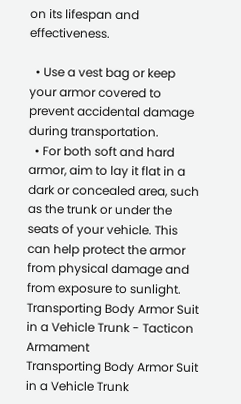on its lifespan and effectiveness.

  • Use a vest bag or keep your armor covered to prevent accidental damage during transportation.
  • For both soft and hard armor, aim to lay it flat in a dark or concealed area, such as the trunk or under the seats of your vehicle. This can help protect the armor from physical damage and from exposure to sunlight.
Transporting Body Armor Suit in a Vehicle Trunk - Tacticon Armament
Transporting Body Armor Suit in a Vehicle Trunk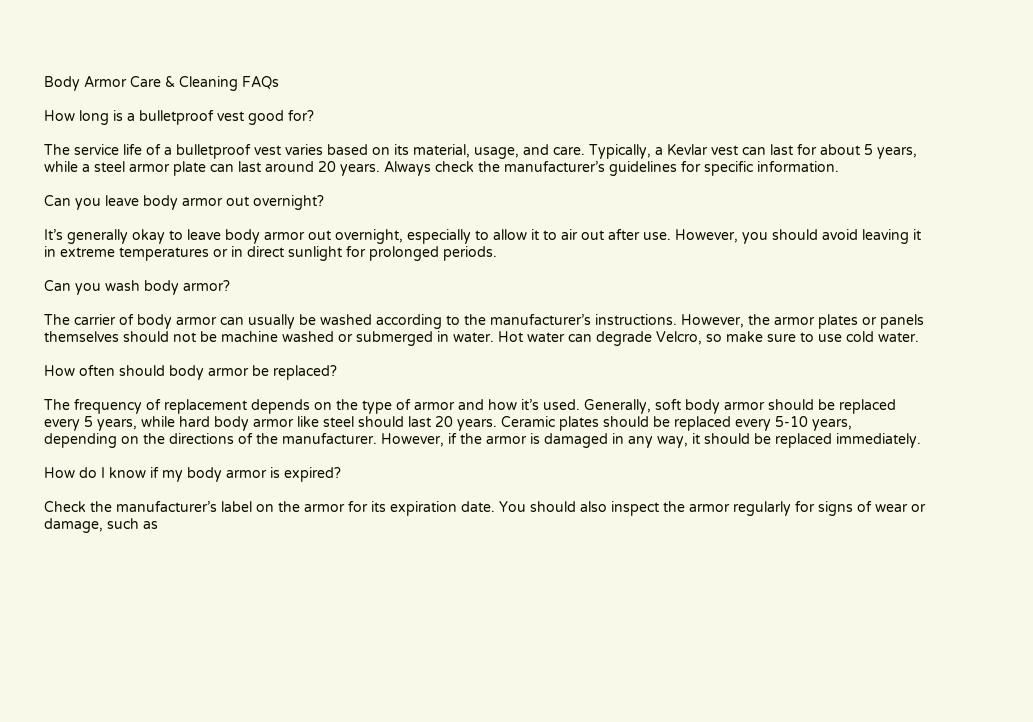Body Armor Care & Cleaning FAQs

How long is a bulletproof vest good for?

The service life of a bulletproof vest varies based on its material, usage, and care. Typically, a Kevlar vest can last for about 5 years, while a steel armor plate can last around 20 years. Always check the manufacturer’s guidelines for specific information.

Can you leave body armor out overnight?

It’s generally okay to leave body armor out overnight, especially to allow it to air out after use. However, you should avoid leaving it in extreme temperatures or in direct sunlight for prolonged periods.

Can you wash body armor?

The carrier of body armor can usually be washed according to the manufacturer’s instructions. However, the armor plates or panels themselves should not be machine washed or submerged in water. Hot water can degrade Velcro, so make sure to use cold water.

How often should body armor be replaced?

The frequency of replacement depends on the type of armor and how it’s used. Generally, soft body armor should be replaced every 5 years, while hard body armor like steel should last 20 years. Ceramic plates should be replaced every 5-10 years, depending on the directions of the manufacturer. However, if the armor is damaged in any way, it should be replaced immediately.

How do I know if my body armor is expired?

Check the manufacturer’s label on the armor for its expiration date. You should also inspect the armor regularly for signs of wear or damage, such as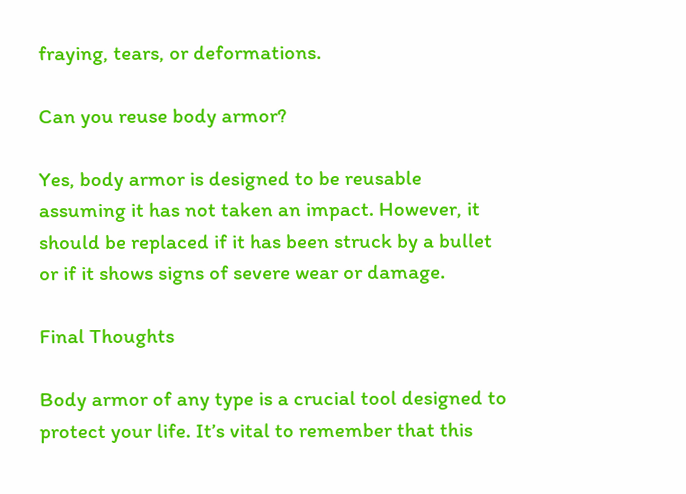fraying, tears, or deformations.

Can you reuse body armor?

Yes, body armor is designed to be reusable assuming it has not taken an impact. However, it should be replaced if it has been struck by a bullet or if it shows signs of severe wear or damage.

Final Thoughts

Body armor of any type is a crucial tool designed to protect your life. It’s vital to remember that this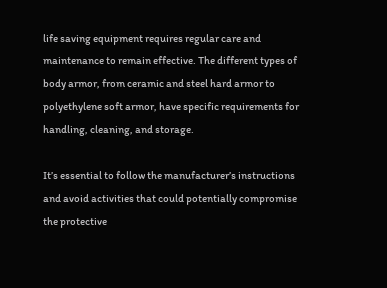life saving equipment requires regular care and maintenance to remain effective. The different types of body armor, from ceramic and steel hard armor to polyethylene soft armor, have specific requirements for handling, cleaning, and storage.

It’s essential to follow the manufacturer’s instructions and avoid activities that could potentially compromise the protective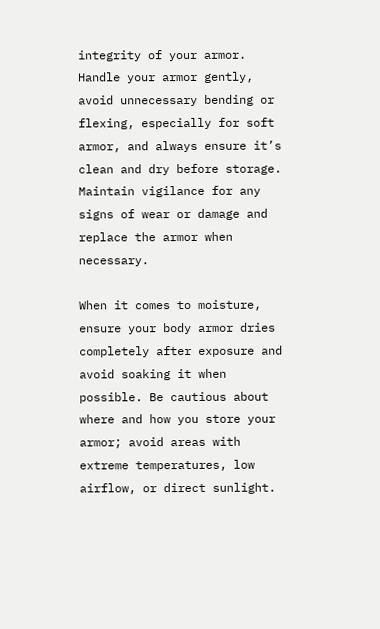integrity of your armor. Handle your armor gently, avoid unnecessary bending or flexing, especially for soft armor, and always ensure it’s clean and dry before storage. Maintain vigilance for any signs of wear or damage and replace the armor when necessary.

When it comes to moisture, ensure your body armor dries completely after exposure and avoid soaking it when possible. Be cautious about where and how you store your armor; avoid areas with extreme temperatures, low airflow, or direct sunlight.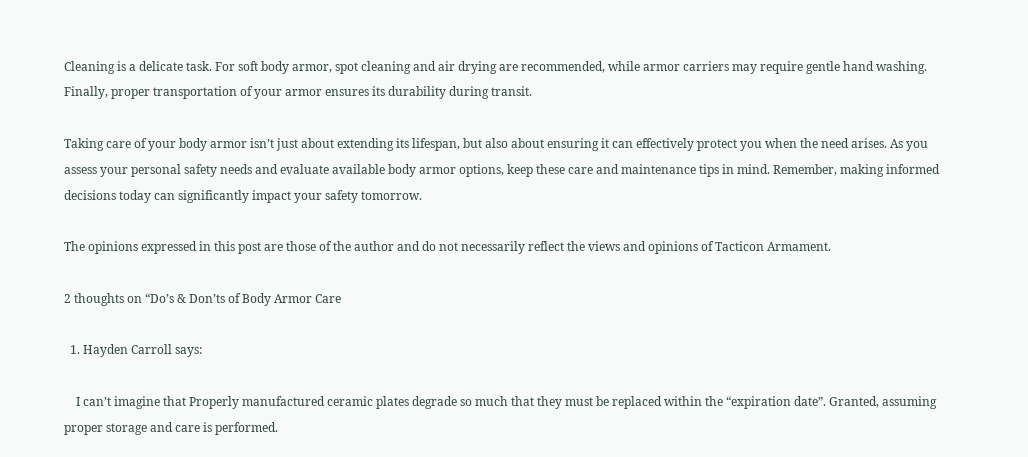Cleaning is a delicate task. For soft body armor, spot cleaning and air drying are recommended, while armor carriers may require gentle hand washing. Finally, proper transportation of your armor ensures its durability during transit.

Taking care of your body armor isn’t just about extending its lifespan, but also about ensuring it can effectively protect you when the need arises. As you assess your personal safety needs and evaluate available body armor options, keep these care and maintenance tips in mind. Remember, making informed decisions today can significantly impact your safety tomorrow.

The opinions expressed in this post are those of the author and do not necessarily reflect the views and opinions of Tacticon Armament.

2 thoughts on “Do’s & Don’ts of Body Armor Care

  1. Hayden Carroll says:

    I can’t imagine that Properly manufactured ceramic plates degrade so much that they must be replaced within the “expiration date”. Granted, assuming proper storage and care is performed.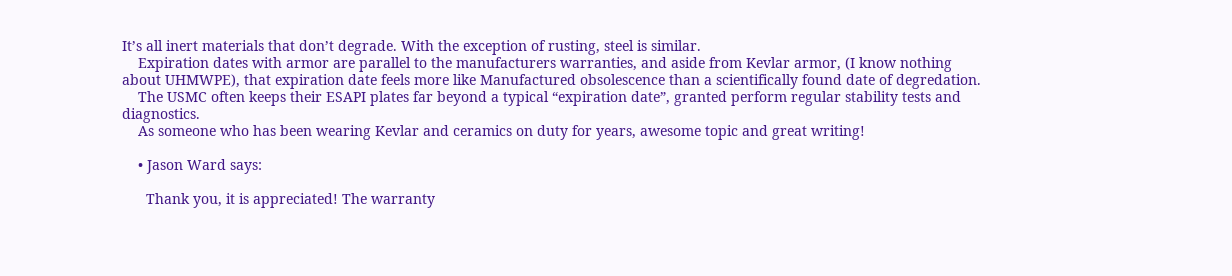It’s all inert materials that don’t degrade. With the exception of rusting, steel is similar.
    Expiration dates with armor are parallel to the manufacturers warranties, and aside from Kevlar armor, (I know nothing about UHMWPE), that expiration date feels more like Manufactured obsolescence than a scientifically found date of degredation.
    The USMC often keeps their ESAPI plates far beyond a typical “expiration date”, granted perform regular stability tests and diagnostics.
    As someone who has been wearing Kevlar and ceramics on duty for years, awesome topic and great writing!

    • Jason Ward says:

      Thank you, it is appreciated! The warranty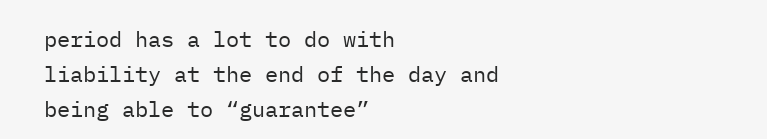period has a lot to do with liability at the end of the day and being able to “guarantee”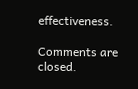effectiveness.

Comments are closed.